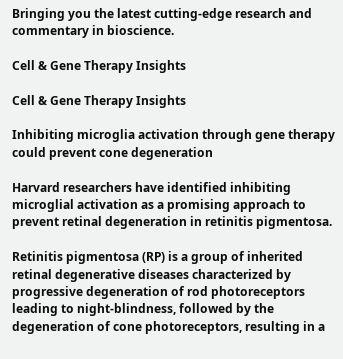Bringing you the latest cutting-edge research and commentary in bioscience.

Cell & Gene Therapy Insights

Cell & Gene Therapy Insights

Inhibiting microglia activation through gene therapy could prevent cone degeneration

Harvard researchers have identified inhibiting microglial activation as a promising approach to prevent retinal degeneration in retinitis pigmentosa.

Retinitis pigmentosa (RP) is a group of inherited retinal degenerative diseases characterized by progressive degeneration of rod photoreceptors leading to night-blindness, followed by the degeneration of cone photoreceptors, resulting in a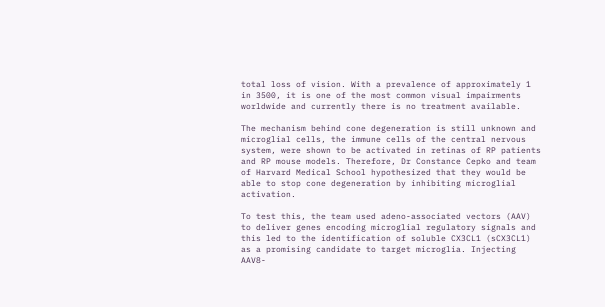total loss of vision. With a prevalence of approximately 1 in 3500, it is one of the most common visual impairments worldwide and currently there is no treatment available.

The mechanism behind cone degeneration is still unknown and microglial cells, the immune cells of the central nervous system, were shown to be activated in retinas of RP patients and RP mouse models. Therefore, Dr Constance Cepko and team of Harvard Medical School hypothesized that they would be able to stop cone degeneration by inhibiting microglial activation.

To test this, the team used adeno-associated vectors (AAV) to deliver genes encoding microglial regulatory signals and this led to the identification of soluble CX3CL1 (sCX3CL1) as a promising candidate to target microglia. Injecting AAV8-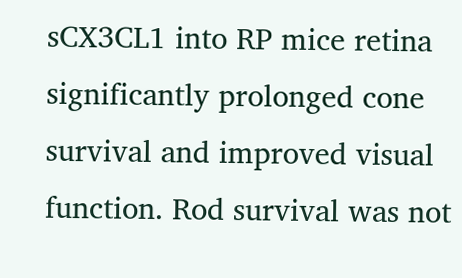sCX3CL1 into RP mice retina significantly prolonged cone survival and improved visual function. Rod survival was not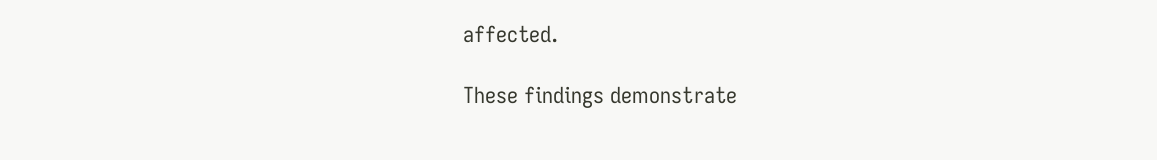affected.

These findings demonstrate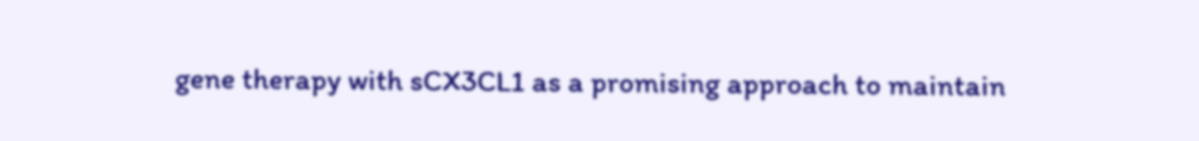gene therapy with sCX3CL1 as a promising approach to maintain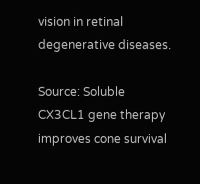vision in retinal degenerative diseases.

Source: Soluble CX3CL1 gene therapy improves cone survival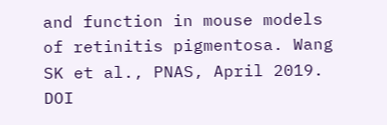and function in mouse models of retinitis pigmentosa. Wang SK et al., PNAS, April 2019. DOI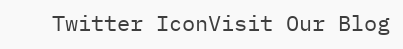Twitter IconVisit Our Blog